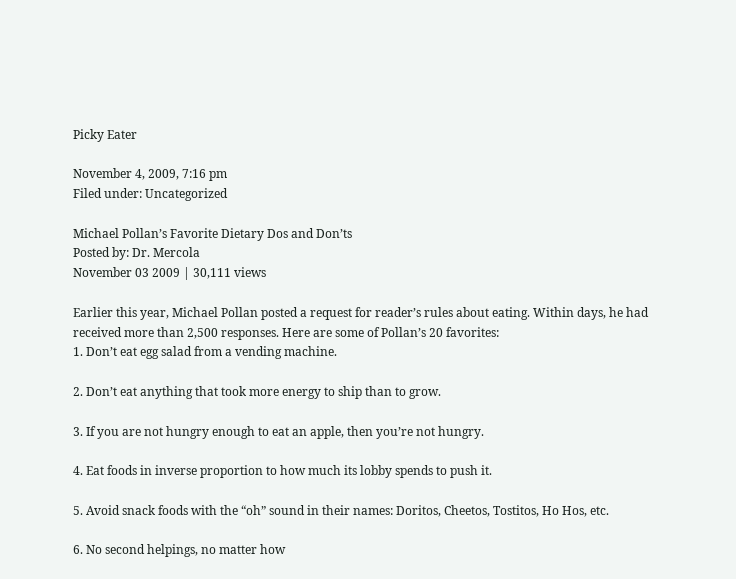Picky Eater

November 4, 2009, 7:16 pm
Filed under: Uncategorized

Michael Pollan’s Favorite Dietary Dos and Don’ts
Posted by: Dr. Mercola
November 03 2009 | 30,111 views

Earlier this year, Michael Pollan posted a request for reader’s rules about eating. Within days, he had received more than 2,500 responses. Here are some of Pollan’s 20 favorites:
1. Don’t eat egg salad from a vending machine.

2. Don’t eat anything that took more energy to ship than to grow.

3. If you are not hungry enough to eat an apple, then you’re not hungry.

4. Eat foods in inverse proportion to how much its lobby spends to push it.

5. Avoid snack foods with the “oh” sound in their names: Doritos, Cheetos, Tostitos, Ho Hos, etc.

6. No second helpings, no matter how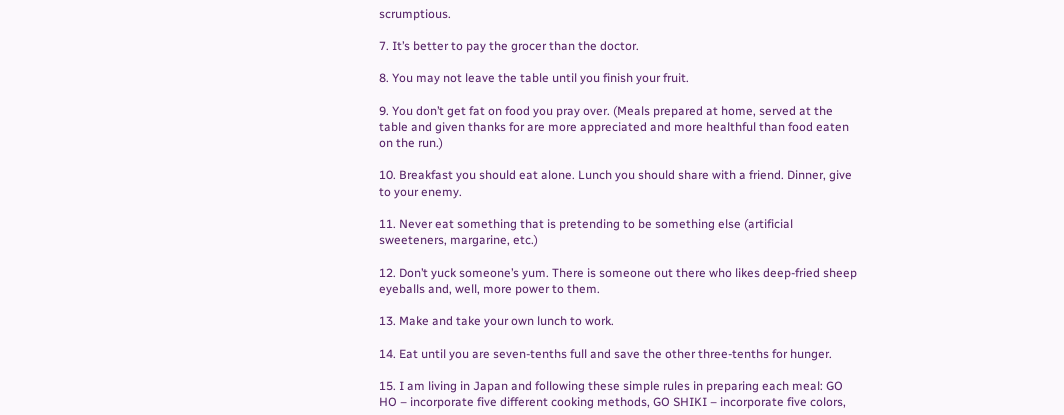scrumptious.

7. It’s better to pay the grocer than the doctor.

8. You may not leave the table until you finish your fruit.

9. You don’t get fat on food you pray over. (Meals prepared at home, served at the table and given thanks for are more appreciated and more healthful than food eaten on the run.)

10. Breakfast you should eat alone. Lunch you should share with a friend. Dinner, give to your enemy.

11. Never eat something that is pretending to be something else (artificial sweeteners, margarine, etc.)

12. Don’t yuck someone’s yum. There is someone out there who likes deep-fried sheep eyeballs and, well, more power to them.

13. Make and take your own lunch to work.

14. Eat until you are seven-tenths full and save the other three-tenths for hunger.

15. I am living in Japan and following these simple rules in preparing each meal: GO HO – incorporate five different cooking methods, GO SHIKI – incorporate five colors,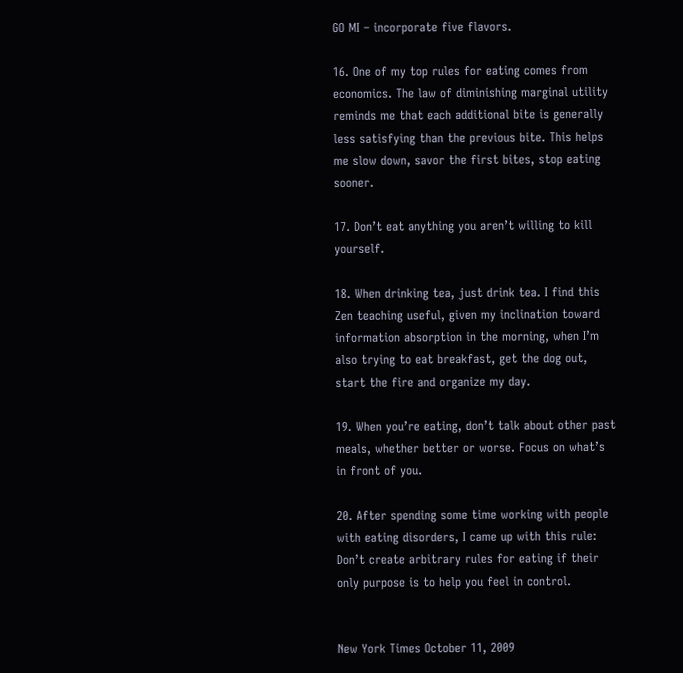GO MI – incorporate five flavors.

16. One of my top rules for eating comes from economics. The law of diminishing marginal utility reminds me that each additional bite is generally less satisfying than the previous bite. This helps me slow down, savor the first bites, stop eating sooner.

17. Don’t eat anything you aren’t willing to kill yourself.

18. When drinking tea, just drink tea. I find this Zen teaching useful, given my inclination toward information absorption in the morning, when I’m also trying to eat breakfast, get the dog out, start the fire and organize my day.

19. When you’re eating, don’t talk about other past meals, whether better or worse. Focus on what’s in front of you.

20. After spending some time working with people with eating disorders, I came up with this rule: Don’t create arbitrary rules for eating if their only purpose is to help you feel in control.


New York Times October 11, 2009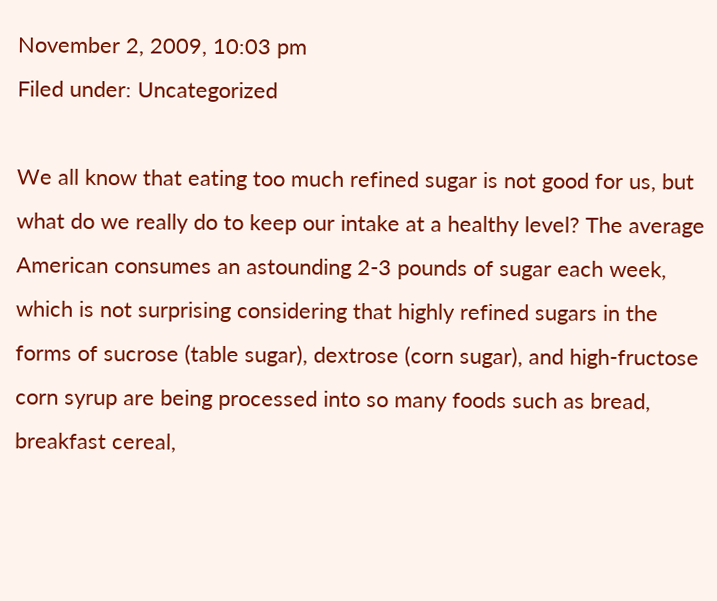November 2, 2009, 10:03 pm
Filed under: Uncategorized

We all know that eating too much refined sugar is not good for us, but what do we really do to keep our intake at a healthy level? The average American consumes an astounding 2-3 pounds of sugar each week, which is not surprising considering that highly refined sugars in the forms of sucrose (table sugar), dextrose (corn sugar), and high-fructose corn syrup are being processed into so many foods such as bread, breakfast cereal,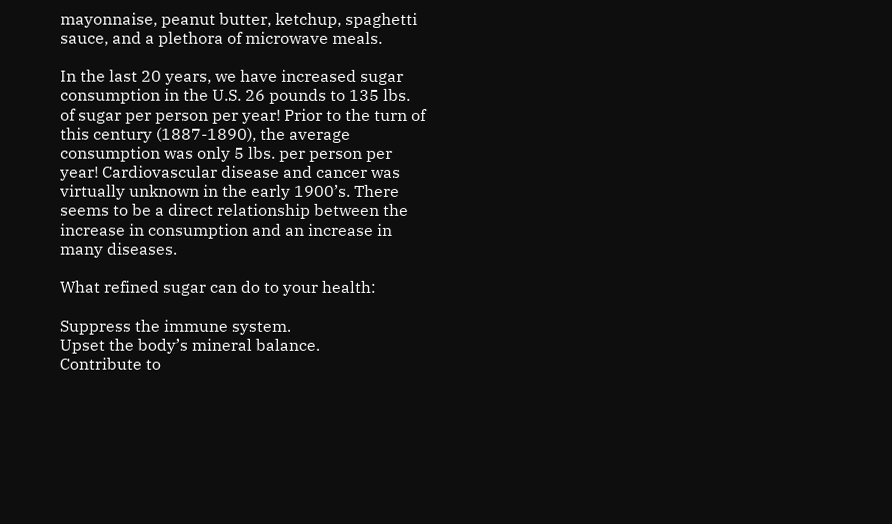mayonnaise, peanut butter, ketchup, spaghetti sauce, and a plethora of microwave meals.

In the last 20 years, we have increased sugar consumption in the U.S. 26 pounds to 135 lbs. of sugar per person per year! Prior to the turn of this century (1887-1890), the average consumption was only 5 lbs. per person per year! Cardiovascular disease and cancer was virtually unknown in the early 1900’s. There seems to be a direct relationship between the increase in consumption and an increase in many diseases.

What refined sugar can do to your health:

Suppress the immune system.
Upset the body’s mineral balance.
Contribute to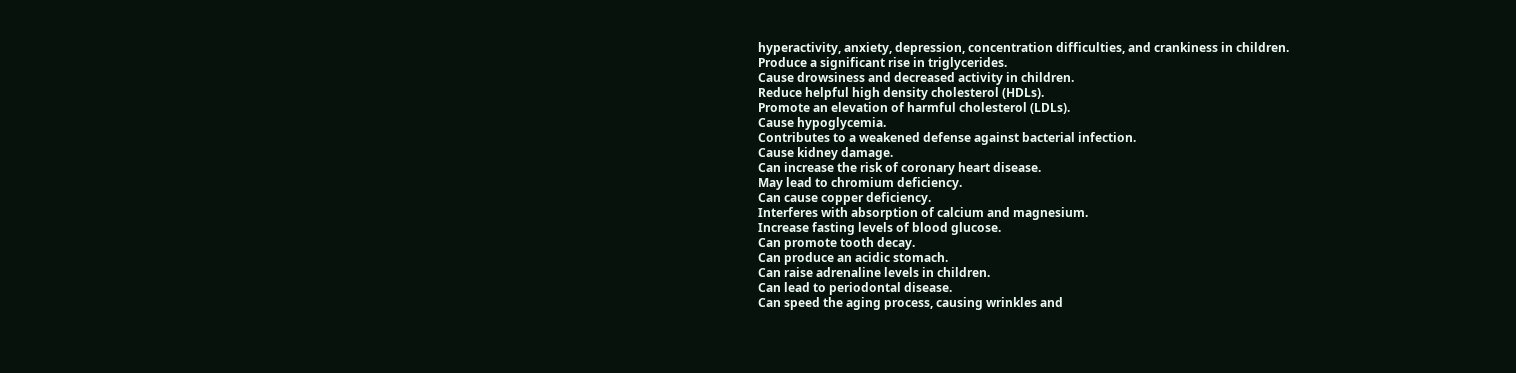hyperactivity, anxiety, depression, concentration difficulties, and crankiness in children.
Produce a significant rise in triglycerides.
Cause drowsiness and decreased activity in children.
Reduce helpful high density cholesterol (HDLs).
Promote an elevation of harmful cholesterol (LDLs).
Cause hypoglycemia.
Contributes to a weakened defense against bacterial infection.
Cause kidney damage.
Can increase the risk of coronary heart disease.
May lead to chromium deficiency.
Can cause copper deficiency.
Interferes with absorption of calcium and magnesium.
Increase fasting levels of blood glucose.
Can promote tooth decay.
Can produce an acidic stomach.
Can raise adrenaline levels in children.
Can lead to periodontal disease.
Can speed the aging process, causing wrinkles and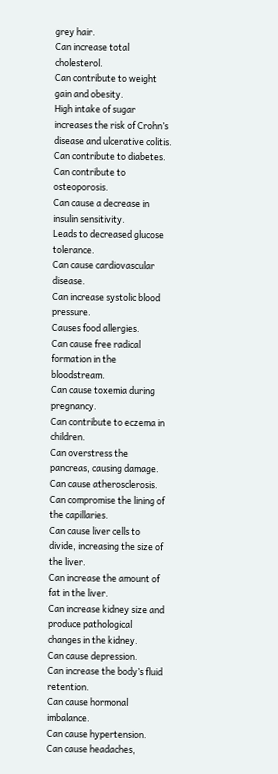grey hair.
Can increase total cholesterol.
Can contribute to weight gain and obesity.
High intake of sugar increases the risk of Crohn’s disease and ulcerative colitis.
Can contribute to diabetes.
Can contribute to osteoporosis.
Can cause a decrease in insulin sensitivity.
Leads to decreased glucose tolerance.
Can cause cardiovascular disease.
Can increase systolic blood pressure.
Causes food allergies.
Can cause free radical formation in the bloodstream.
Can cause toxemia during pregnancy.
Can contribute to eczema in children.
Can overstress the pancreas, causing damage.
Can cause atherosclerosis.
Can compromise the lining of the capillaries.
Can cause liver cells to divide, increasing the size of the liver.
Can increase the amount of fat in the liver.
Can increase kidney size and produce pathological changes in the kidney.
Can cause depression.
Can increase the body’s fluid retention.
Can cause hormonal imbalance.
Can cause hypertension.
Can cause headaches,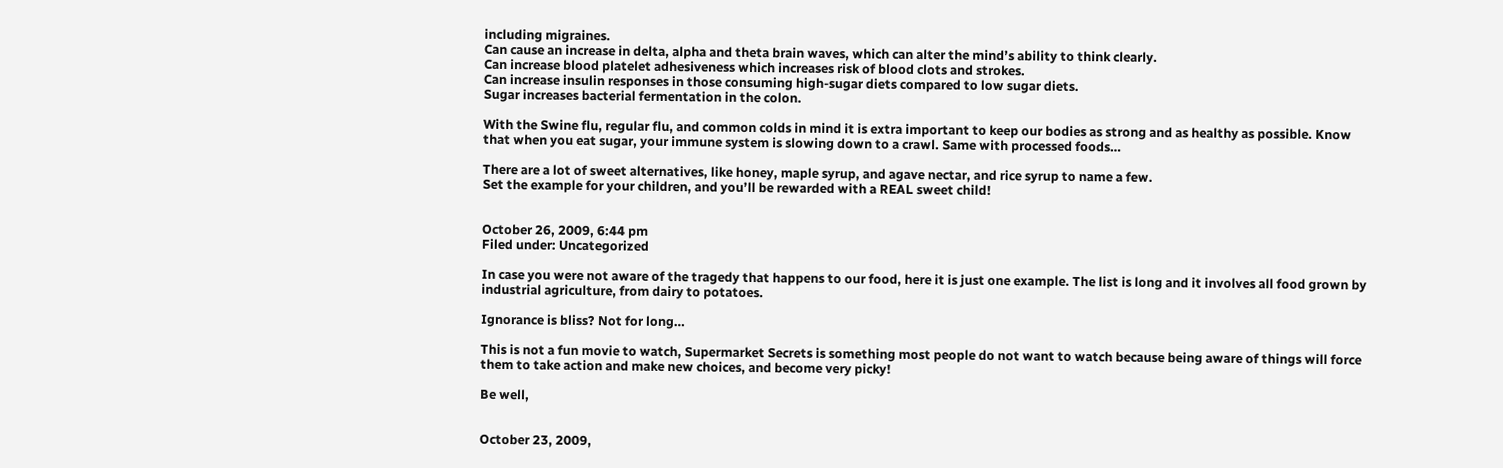including migraines.
Can cause an increase in delta, alpha and theta brain waves, which can alter the mind’s ability to think clearly.
Can increase blood platelet adhesiveness which increases risk of blood clots and strokes.
Can increase insulin responses in those consuming high-sugar diets compared to low sugar diets.
Sugar increases bacterial fermentation in the colon.

With the Swine flu, regular flu, and common colds in mind it is extra important to keep our bodies as strong and as healthy as possible. Know that when you eat sugar, your immune system is slowing down to a crawl. Same with processed foods…

There are a lot of sweet alternatives, like honey, maple syrup, and agave nectar, and rice syrup to name a few.
Set the example for your children, and you’ll be rewarded with a REAL sweet child!


October 26, 2009, 6:44 pm
Filed under: Uncategorized

In case you were not aware of the tragedy that happens to our food, here it is just one example. The list is long and it involves all food grown by industrial agriculture, from dairy to potatoes.

Ignorance is bliss? Not for long…

This is not a fun movie to watch, Supermarket Secrets is something most people do not want to watch because being aware of things will force them to take action and make new choices, and become very picky!

Be well,


October 23, 2009,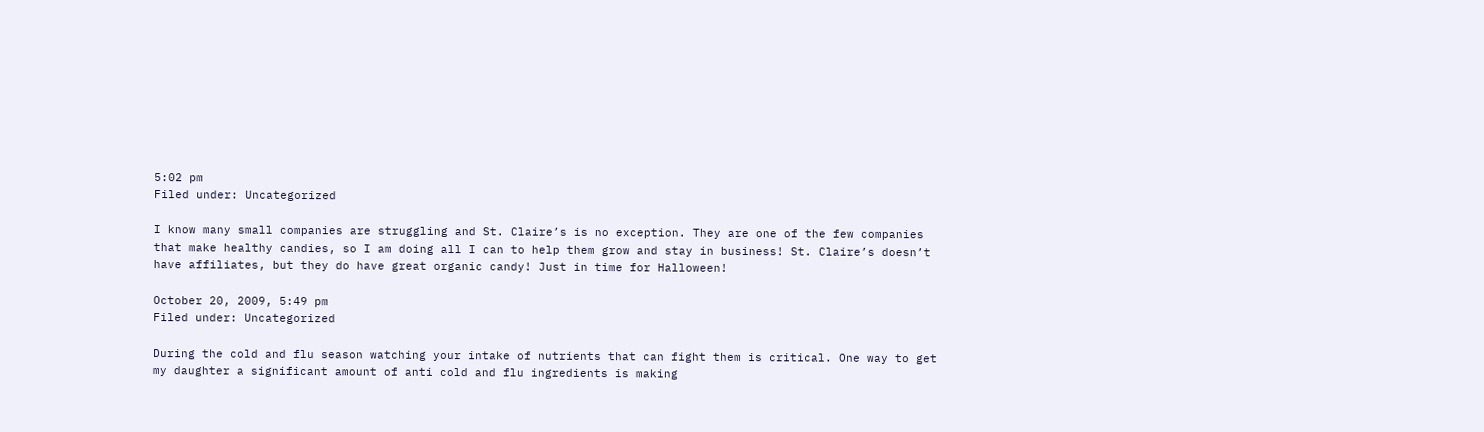5:02 pm
Filed under: Uncategorized

I know many small companies are struggling and St. Claire’s is no exception. They are one of the few companies that make healthy candies, so I am doing all I can to help them grow and stay in business! St. Claire’s doesn’t have affiliates, but they do have great organic candy! Just in time for Halloween!

October 20, 2009, 5:49 pm
Filed under: Uncategorized

During the cold and flu season watching your intake of nutrients that can fight them is critical. One way to get my daughter a significant amount of anti cold and flu ingredients is making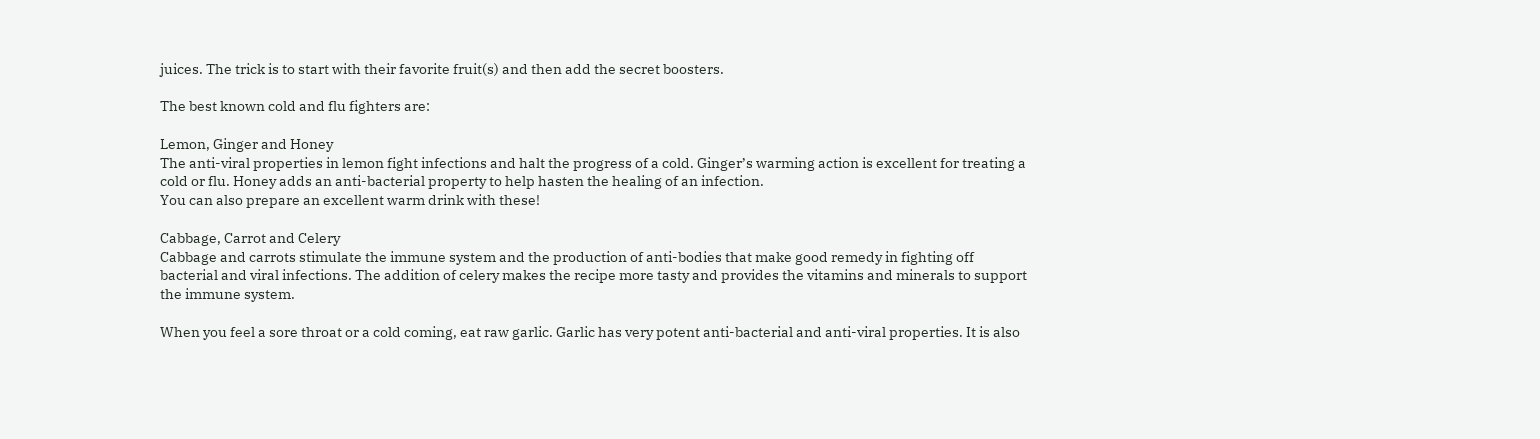juices. The trick is to start with their favorite fruit(s) and then add the secret boosters.

The best known cold and flu fighters are:

Lemon, Ginger and Honey
The anti-viral properties in lemon fight infections and halt the progress of a cold. Ginger’s warming action is excellent for treating a cold or flu. Honey adds an anti-bacterial property to help hasten the healing of an infection.
You can also prepare an excellent warm drink with these!

Cabbage, Carrot and Celery
Cabbage and carrots stimulate the immune system and the production of anti-bodies that make good remedy in fighting off bacterial and viral infections. The addition of celery makes the recipe more tasty and provides the vitamins and minerals to support the immune system.

When you feel a sore throat or a cold coming, eat raw garlic. Garlic has very potent anti-bacterial and anti-viral properties. It is also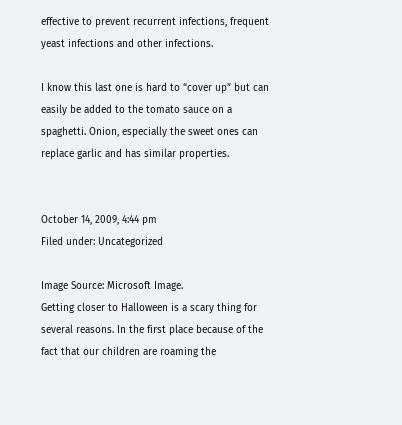effective to prevent recurrent infections, frequent yeast infections and other infections.

I know this last one is hard to “cover up” but can easily be added to the tomato sauce on a spaghetti. Onion, especially the sweet ones can replace garlic and has similar properties.


October 14, 2009, 4:44 pm
Filed under: Uncategorized

Image Source: Microsoft Image.
Getting closer to Halloween is a scary thing for several reasons. In the first place because of the fact that our children are roaming the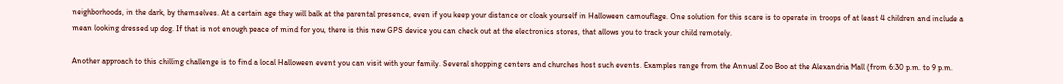neighborhoods, in the dark, by themselves. At a certain age they will balk at the parental presence, even if you keep your distance or cloak yourself in Halloween camouflage. One solution for this scare is to operate in troops of at least 4 children and include a mean looking dressed up dog. If that is not enough peace of mind for you, there is this new GPS device you can check out at the electronics stores, that allows you to track your child remotely.

Another approach to this chilling challenge is to find a local Halloween event you can visit with your family. Several shopping centers and churches host such events. Examples range from the Annual Zoo Boo at the Alexandria Mall (from 6:30 p.m. to 9 p.m.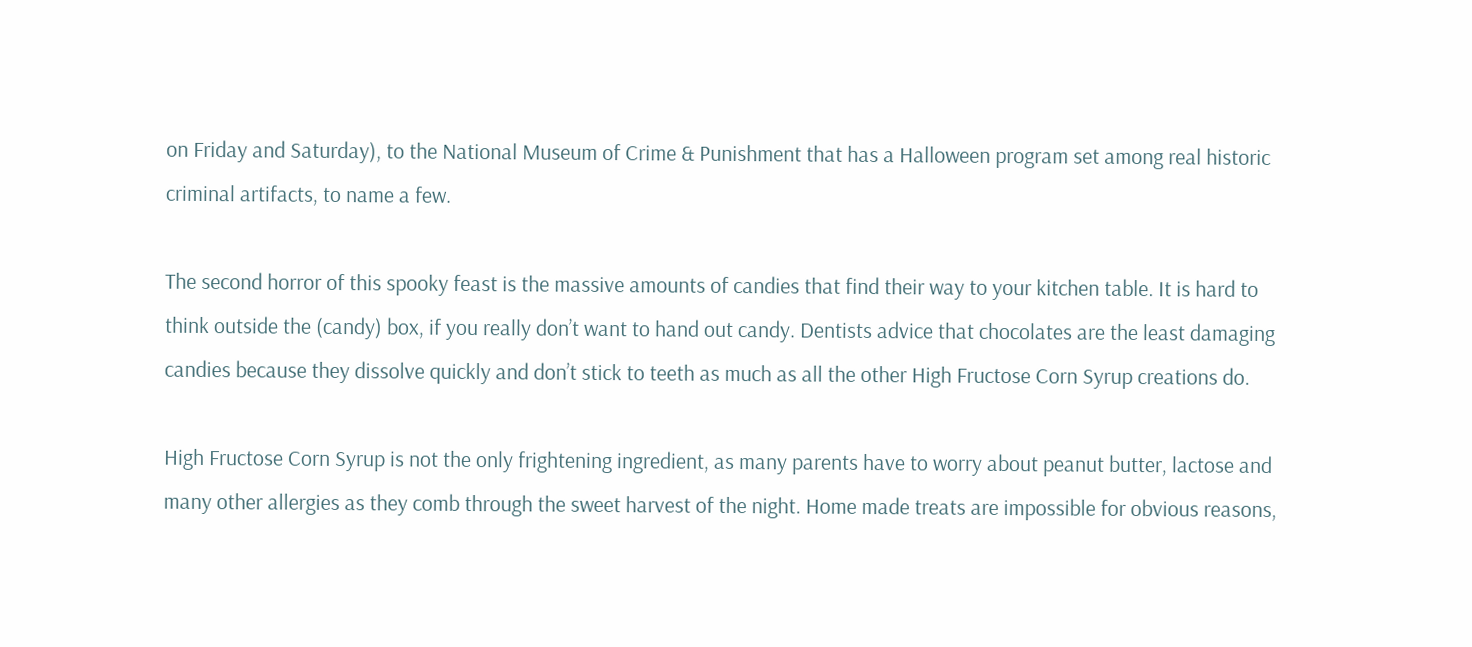on Friday and Saturday), to the National Museum of Crime & Punishment that has a Halloween program set among real historic criminal artifacts, to name a few.

The second horror of this spooky feast is the massive amounts of candies that find their way to your kitchen table. It is hard to think outside the (candy) box, if you really don’t want to hand out candy. Dentists advice that chocolates are the least damaging candies because they dissolve quickly and don’t stick to teeth as much as all the other High Fructose Corn Syrup creations do.

High Fructose Corn Syrup is not the only frightening ingredient, as many parents have to worry about peanut butter, lactose and many other allergies as they comb through the sweet harvest of the night. Home made treats are impossible for obvious reasons,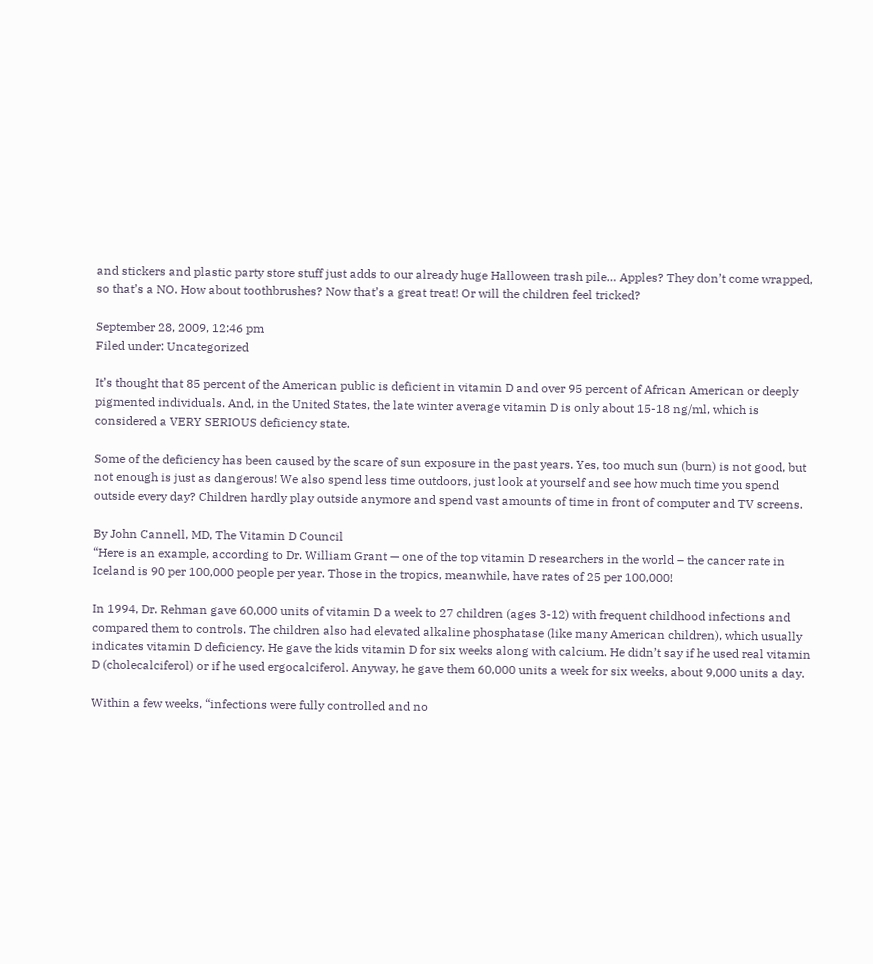and stickers and plastic party store stuff just adds to our already huge Halloween trash pile… Apples? They don’t come wrapped, so that’s a NO. How about toothbrushes? Now that’s a great treat! Or will the children feel tricked?

September 28, 2009, 12:46 pm
Filed under: Uncategorized

It’s thought that 85 percent of the American public is deficient in vitamin D and over 95 percent of African American or deeply pigmented individuals. And, in the United States, the late winter average vitamin D is only about 15-18 ng/ml, which is considered a VERY SERIOUS deficiency state.

Some of the deficiency has been caused by the scare of sun exposure in the past years. Yes, too much sun (burn) is not good, but not enough is just as dangerous! We also spend less time outdoors, just look at yourself and see how much time you spend outside every day? Children hardly play outside anymore and spend vast amounts of time in front of computer and TV screens.

By John Cannell, MD, The Vitamin D Council
“Here is an example, according to Dr. William Grant — one of the top vitamin D researchers in the world – the cancer rate in Iceland is 90 per 100,000 people per year. Those in the tropics, meanwhile, have rates of 25 per 100,000!

In 1994, Dr. Rehman gave 60,000 units of vitamin D a week to 27 children (ages 3-12) with frequent childhood infections and compared them to controls. The children also had elevated alkaline phosphatase (like many American children), which usually indicates vitamin D deficiency. He gave the kids vitamin D for six weeks along with calcium. He didn’t say if he used real vitamin D (cholecalciferol) or if he used ergocalciferol. Anyway, he gave them 60,000 units a week for six weeks, about 9,000 units a day.

Within a few weeks, “infections were fully controlled and no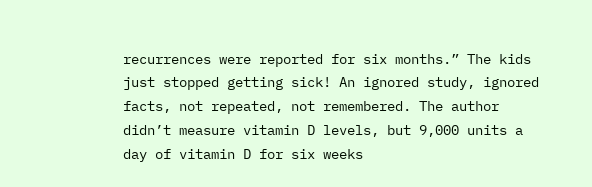recurrences were reported for six months.” The kids just stopped getting sick! An ignored study, ignored facts, not repeated, not remembered. The author didn’t measure vitamin D levels, but 9,000 units a day of vitamin D for six weeks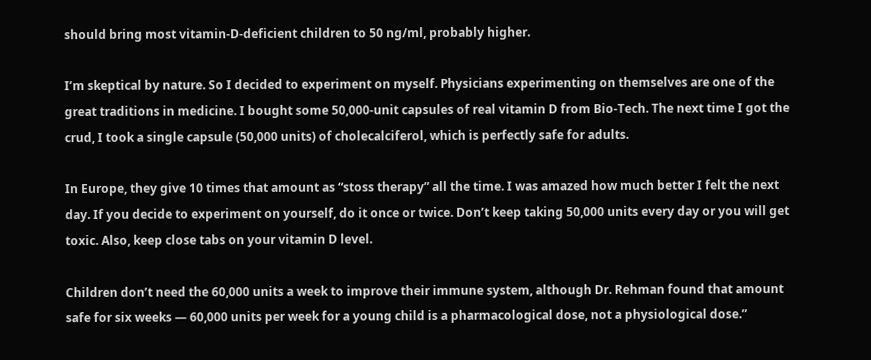should bring most vitamin-D-deficient children to 50 ng/ml, probably higher.

I’m skeptical by nature. So I decided to experiment on myself. Physicians experimenting on themselves are one of the great traditions in medicine. I bought some 50,000-unit capsules of real vitamin D from Bio-Tech. The next time I got the crud, I took a single capsule (50,000 units) of cholecalciferol, which is perfectly safe for adults.

In Europe, they give 10 times that amount as “stoss therapy” all the time. I was amazed how much better I felt the next day. If you decide to experiment on yourself, do it once or twice. Don’t keep taking 50,000 units every day or you will get toxic. Also, keep close tabs on your vitamin D level.

Children don’t need the 60,000 units a week to improve their immune system, although Dr. Rehman found that amount safe for six weeks — 60,000 units per week for a young child is a pharmacological dose, not a physiological dose.”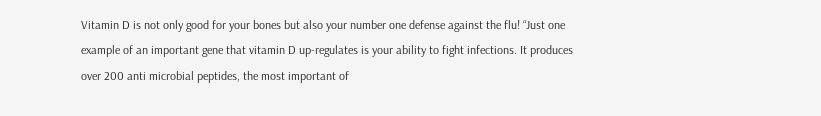Vitamin D is not only good for your bones but also your number one defense against the flu! “Just one example of an important gene that vitamin D up-regulates is your ability to fight infections. It produces over 200 anti microbial peptides, the most important of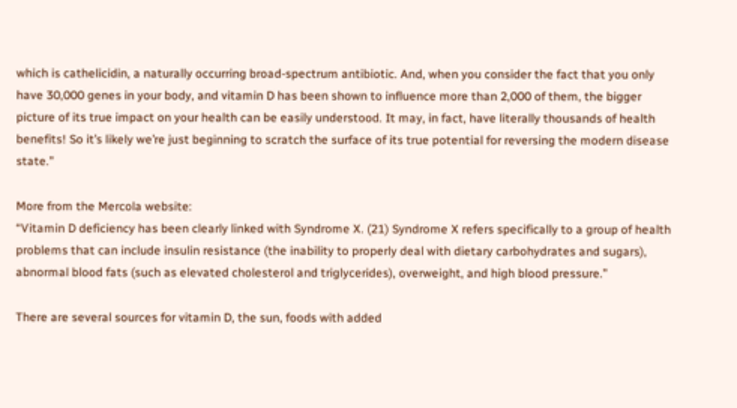which is cathelicidin, a naturally occurring broad-spectrum antibiotic. And, when you consider the fact that you only have 30,000 genes in your body, and vitamin D has been shown to influence more than 2,000 of them, the bigger picture of its true impact on your health can be easily understood. It may, in fact, have literally thousands of health benefits! So it’s likely we’re just beginning to scratch the surface of its true potential for reversing the modern disease state.”

More from the Mercola website:
“Vitamin D deficiency has been clearly linked with Syndrome X. (21) Syndrome X refers specifically to a group of health problems that can include insulin resistance (the inability to properly deal with dietary carbohydrates and sugars), abnormal blood fats (such as elevated cholesterol and triglycerides), overweight, and high blood pressure.”

There are several sources for vitamin D, the sun, foods with added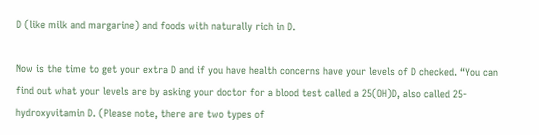D (like milk and margarine) and foods with naturally rich in D.

Now is the time to get your extra D and if you have health concerns have your levels of D checked. “You can find out what your levels are by asking your doctor for a blood test called a 25(OH)D, also called 25-hydroxyvitamin D. (Please note, there are two types of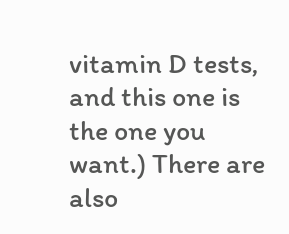vitamin D tests, and this one is the one you want.) There are also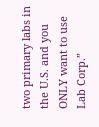two primary labs in the U.S. and you ONLY want to use Lab Corp.”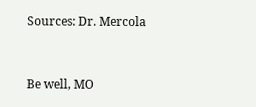Sources: Dr. Mercola


Be well, MO